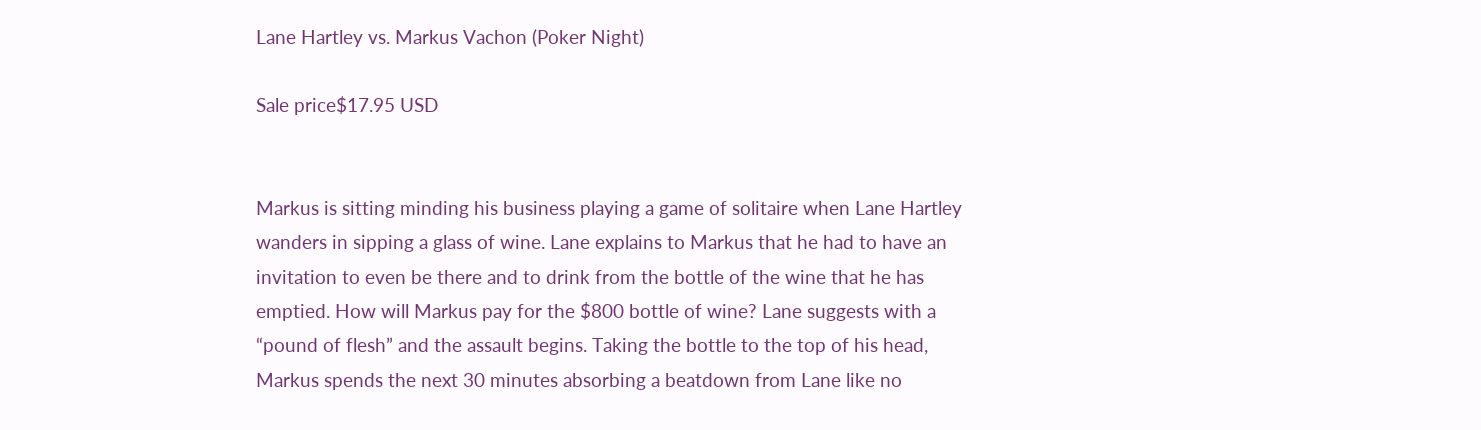Lane Hartley vs. Markus Vachon (Poker Night)

Sale price$17.95 USD


Markus is sitting minding his business playing a game of solitaire when Lane Hartley wanders in sipping a glass of wine. Lane explains to Markus that he had to have an invitation to even be there and to drink from the bottle of the wine that he has emptied. How will Markus pay for the $800 bottle of wine? Lane suggests with a “pound of flesh” and the assault begins. Taking the bottle to the top of his head, Markus spends the next 30 minutes absorbing a beatdown from Lane like no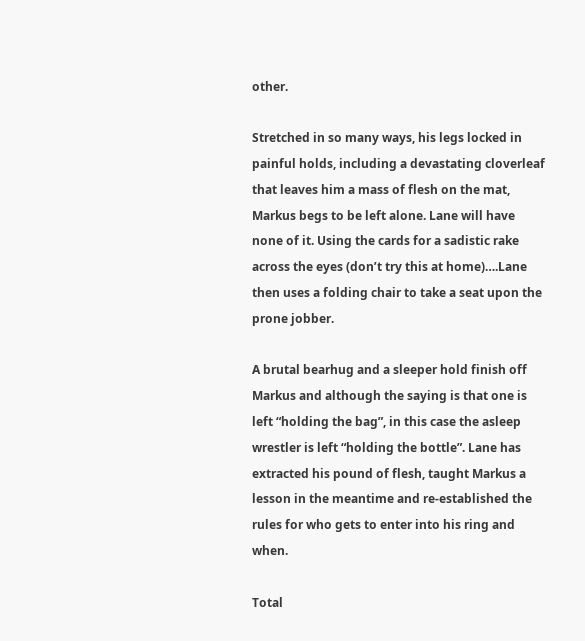other.

Stretched in so many ways, his legs locked in painful holds, including a devastating cloverleaf that leaves him a mass of flesh on the mat, Markus begs to be left alone. Lane will have none of it. Using the cards for a sadistic rake across the eyes (don’t try this at home)….Lane then uses a folding chair to take a seat upon the prone jobber.

A brutal bearhug and a sleeper hold finish off Markus and although the saying is that one is left “holding the bag”, in this case the asleep wrestler is left “holding the bottle”. Lane has extracted his pound of flesh, taught Markus a lesson in the meantime and re-established the rules for who gets to enter into his ring and when.

Total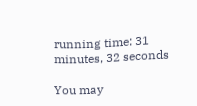running time: 31 minutes, 32 seconds

You may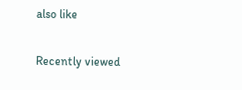also like

Recently viewed